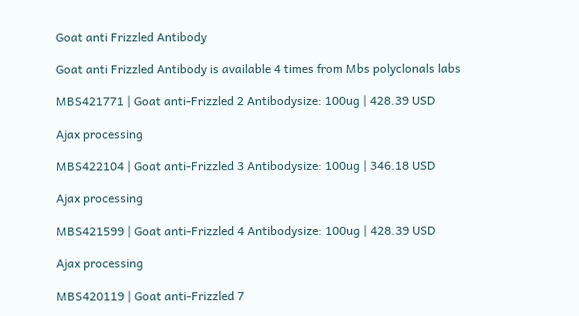Goat anti Frizzled Antibody

Goat anti Frizzled Antibody is available 4 times from Mbs polyclonals labs

MBS421771 | Goat anti-Frizzled 2 Antibodysize: 100ug | 428.39 USD

Ajax processing

MBS422104 | Goat anti-Frizzled 3 Antibodysize: 100ug | 346.18 USD

Ajax processing

MBS421599 | Goat anti-Frizzled 4 Antibodysize: 100ug | 428.39 USD

Ajax processing

MBS420119 | Goat anti-Frizzled 7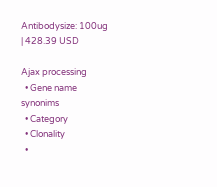Antibodysize: 100ug | 428.39 USD

Ajax processing
  • Gene name synonims
  • Category
  • Clonality
  •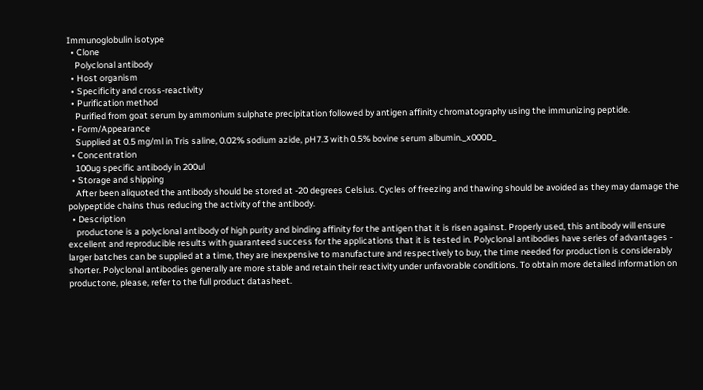Immunoglobulin isotype
  • Clone
    Polyclonal antibody
  • Host organism
  • Specificity and cross-reactivity
  • Purification method
    Purified from goat serum by ammonium sulphate precipitation followed by antigen affinity chromatography using the immunizing peptide.
  • Form/Appearance
    Supplied at 0.5 mg/ml in Tris saline, 0.02% sodium azide, pH7.3 with 0.5% bovine serum albumin._x000D_
  • Concentration
    100ug specific antibody in 200ul
  • Storage and shipping
    After been aliquoted the antibody should be stored at -20 degrees Celsius. Cycles of freezing and thawing should be avoided as they may damage the polypeptide chains thus reducing the activity of the antibody.
  • Description
    productone is a polyclonal antibody of high purity and binding affinity for the antigen that it is risen against. Properly used, this antibody will ensure excellent and reproducible results with guaranteed success for the applications that it is tested in. Polyclonal antibodies have series of advantages - larger batches can be supplied at a time, they are inexpensive to manufacture and respectively to buy, the time needed for production is considerably shorter. Polyclonal antibodies generally are more stable and retain their reactivity under unfavorable conditions. To obtain more detailed information on productone, please, refer to the full product datasheet.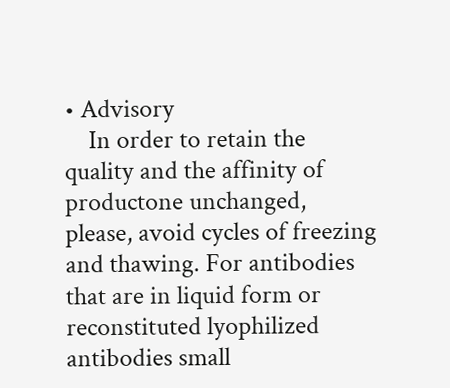• Advisory
    In order to retain the quality and the affinity of productone unchanged, please, avoid cycles of freezing and thawing. For antibodies that are in liquid form or reconstituted lyophilized antibodies small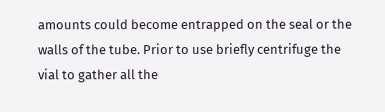amounts could become entrapped on the seal or the walls of the tube. Prior to use briefly centrifuge the vial to gather all the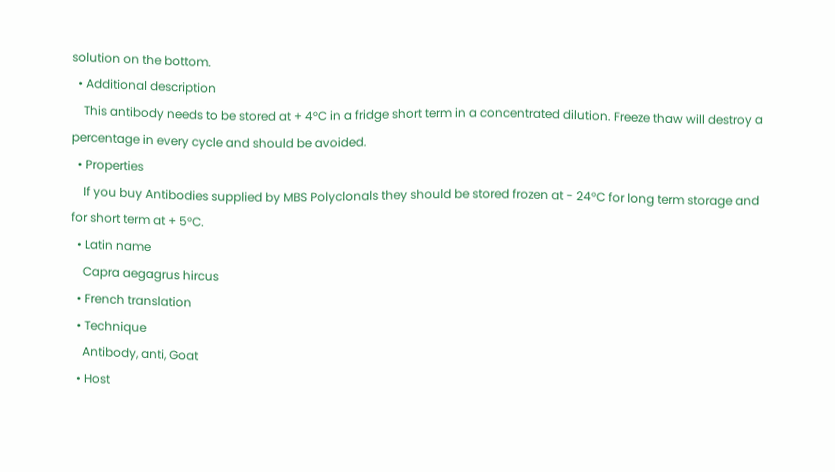solution on the bottom.
  • Additional description
    This antibody needs to be stored at + 4°C in a fridge short term in a concentrated dilution. Freeze thaw will destroy a percentage in every cycle and should be avoided.
  • Properties
    If you buy Antibodies supplied by MBS Polyclonals they should be stored frozen at - 24°C for long term storage and for short term at + 5°C.
  • Latin name
    Capra aegagrus hircus
  • French translation
  • Technique
    Antibody, anti, Goat
  • Host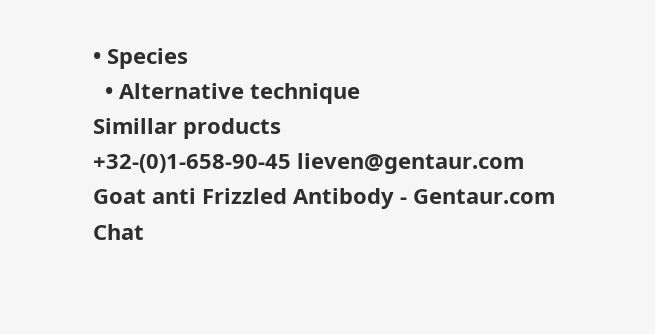• Species
  • Alternative technique
Simillar products
+32-(0)1-658-90-45 lieven@gentaur.com
Goat anti Frizzled Antibody - Gentaur.com
Chat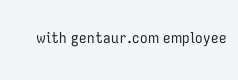with gentaur.com employee